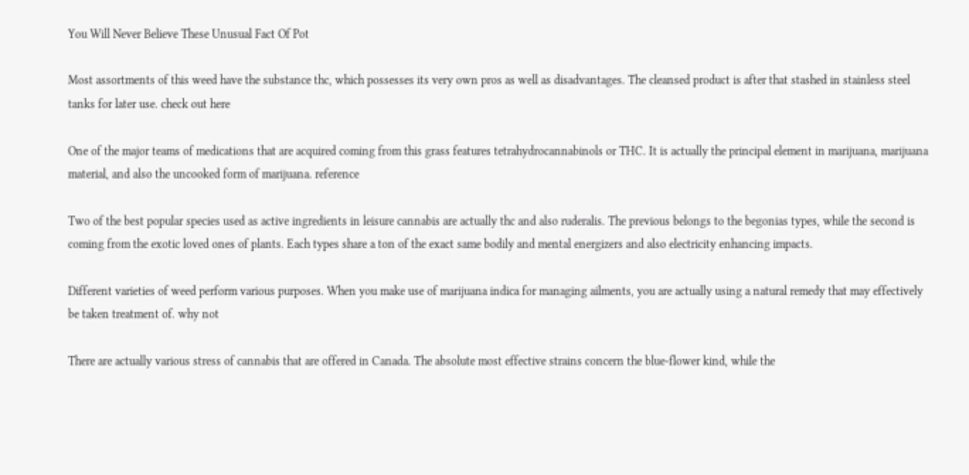You Will Never Believe These Unusual Fact Of Pot

Most assortments of this weed have the substance thc, which possesses its very own pros as well as disadvantages. The cleansed product is after that stashed in stainless steel tanks for later use. check out here

One of the major teams of medications that are acquired coming from this grass features tetrahydrocannabinols or THC. It is actually the principal element in marijuana, marijuana material, and also the uncooked form of marijuana. reference

Two of the best popular species used as active ingredients in leisure cannabis are actually thc and also ruderalis. The previous belongs to the begonias types, while the second is coming from the exotic loved ones of plants. Each types share a ton of the exact same bodily and mental energizers and also electricity enhancing impacts.

Different varieties of weed perform various purposes. When you make use of marijuana indica for managing ailments, you are actually using a natural remedy that may effectively be taken treatment of. why not

There are actually various stress of cannabis that are offered in Canada. The absolute most effective strains concern the blue-flower kind, while the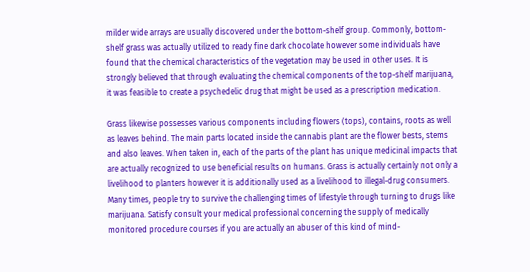milder wide arrays are usually discovered under the bottom-shelf group. Commonly, bottom-shelf grass was actually utilized to ready fine dark chocolate however some individuals have found that the chemical characteristics of the vegetation may be used in other uses. It is strongly believed that through evaluating the chemical components of the top-shelf marijuana, it was feasible to create a psychedelic drug that might be used as a prescription medication.

Grass likewise possesses various components including flowers (tops), contains, roots as well as leaves behind. The main parts located inside the cannabis plant are the flower bests, stems and also leaves. When taken in, each of the parts of the plant has unique medicinal impacts that are actually recognized to use beneficial results on humans. Grass is actually certainly not only a livelihood to planters however it is additionally used as a livelihood to illegal-drug consumers. Many times, people try to survive the challenging times of lifestyle through turning to drugs like marijuana. Satisfy consult your medical professional concerning the supply of medically monitored procedure courses if you are actually an abuser of this kind of mind-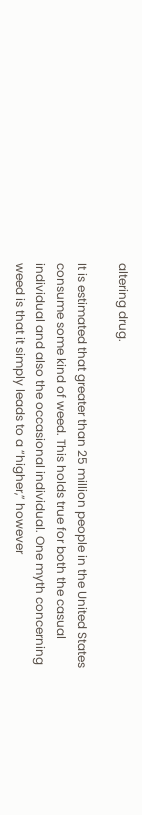altering drug.

It is estimated that greater than 25 million people in the United States consume some kind of weed. This holds true for both the casual individual and also the occasional individual. One myth concerning weed is that it simply leads to a “higher,” however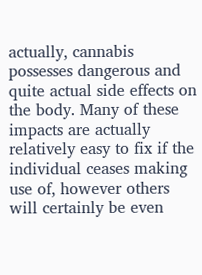actually, cannabis possesses dangerous and quite actual side effects on the body. Many of these impacts are actually relatively easy to fix if the individual ceases making use of, however others will certainly be even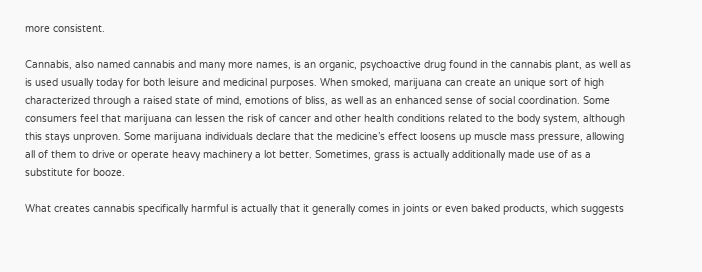more consistent.

Cannabis, also named cannabis and many more names, is an organic, psychoactive drug found in the cannabis plant, as well as is used usually today for both leisure and medicinal purposes. When smoked, marijuana can create an unique sort of high characterized through a raised state of mind, emotions of bliss, as well as an enhanced sense of social coordination. Some consumers feel that marijuana can lessen the risk of cancer and other health conditions related to the body system, although this stays unproven. Some marijuana individuals declare that the medicine’s effect loosens up muscle mass pressure, allowing all of them to drive or operate heavy machinery a lot better. Sometimes, grass is actually additionally made use of as a substitute for booze.

What creates cannabis specifically harmful is actually that it generally comes in joints or even baked products, which suggests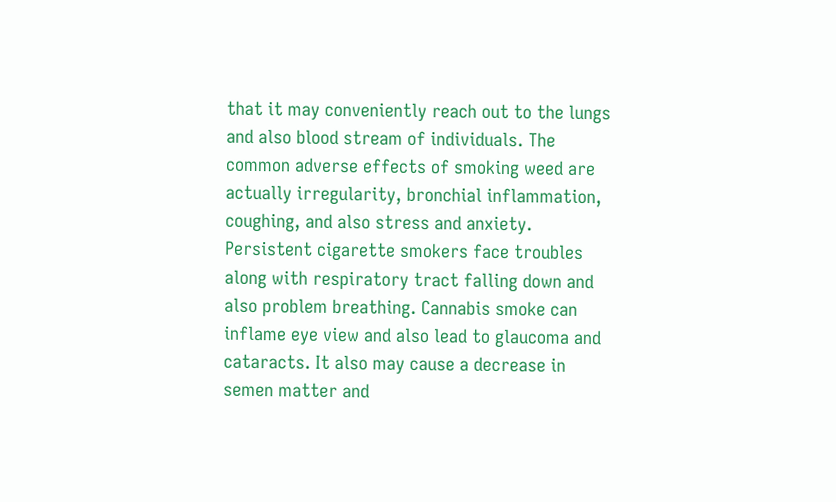that it may conveniently reach out to the lungs and also blood stream of individuals. The common adverse effects of smoking weed are actually irregularity, bronchial inflammation, coughing, and also stress and anxiety. Persistent cigarette smokers face troubles along with respiratory tract falling down and also problem breathing. Cannabis smoke can inflame eye view and also lead to glaucoma and cataracts. It also may cause a decrease in semen matter and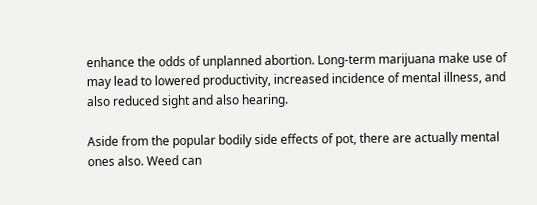enhance the odds of unplanned abortion. Long-term marijuana make use of may lead to lowered productivity, increased incidence of mental illness, and also reduced sight and also hearing.

Aside from the popular bodily side effects of pot, there are actually mental ones also. Weed can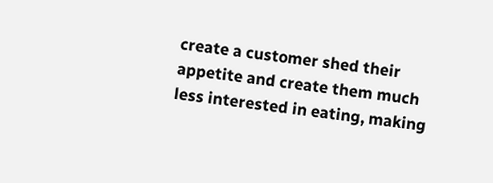create a customer shed their appetite and create them much less interested in eating, making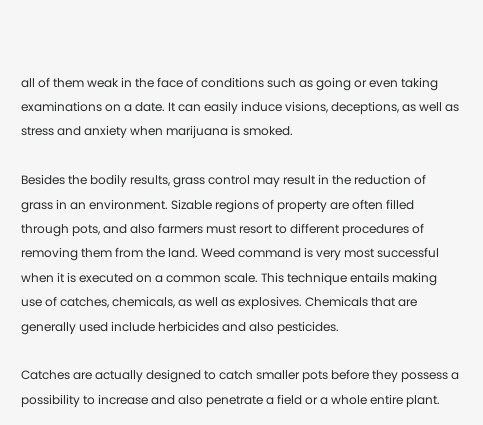all of them weak in the face of conditions such as going or even taking examinations on a date. It can easily induce visions, deceptions, as well as stress and anxiety when marijuana is smoked.

Besides the bodily results, grass control may result in the reduction of grass in an environment. Sizable regions of property are often filled through pots, and also farmers must resort to different procedures of removing them from the land. Weed command is very most successful when it is executed on a common scale. This technique entails making use of catches, chemicals, as well as explosives. Chemicals that are generally used include herbicides and also pesticides.

Catches are actually designed to catch smaller pots before they possess a possibility to increase and also penetrate a field or a whole entire plant.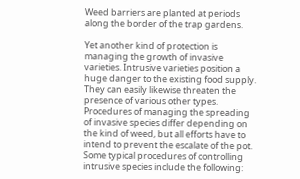Weed barriers are planted at periods along the border of the trap gardens.

Yet another kind of protection is managing the growth of invasive varieties. Intrusive varieties position a huge danger to the existing food supply. They can easily likewise threaten the presence of various other types. Procedures of managing the spreading of invasive species differ depending on the kind of weed, but all efforts have to intend to prevent the escalate of the pot. Some typical procedures of controlling intrusive species include the following: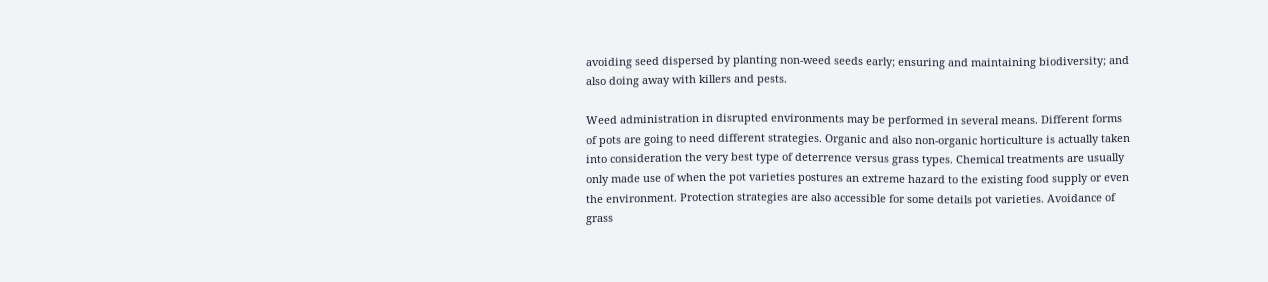avoiding seed dispersed by planting non-weed seeds early; ensuring and maintaining biodiversity; and also doing away with killers and pests.

Weed administration in disrupted environments may be performed in several means. Different forms of pots are going to need different strategies. Organic and also non-organic horticulture is actually taken into consideration the very best type of deterrence versus grass types. Chemical treatments are usually only made use of when the pot varieties postures an extreme hazard to the existing food supply or even the environment. Protection strategies are also accessible for some details pot varieties. Avoidance of grass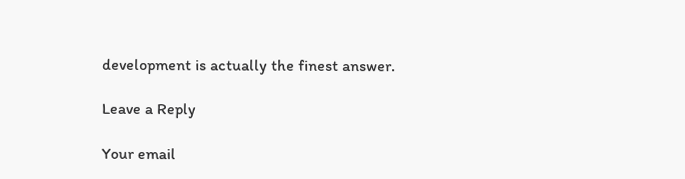development is actually the finest answer.

Leave a Reply

Your email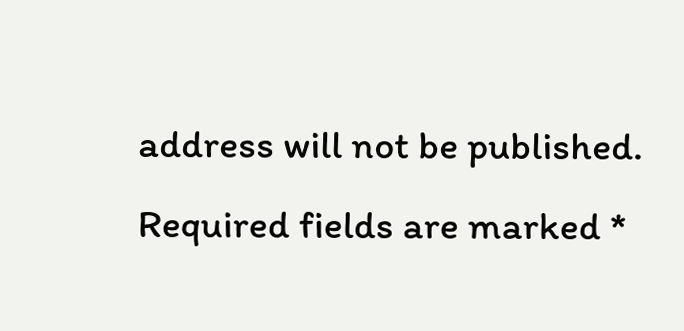address will not be published. Required fields are marked *